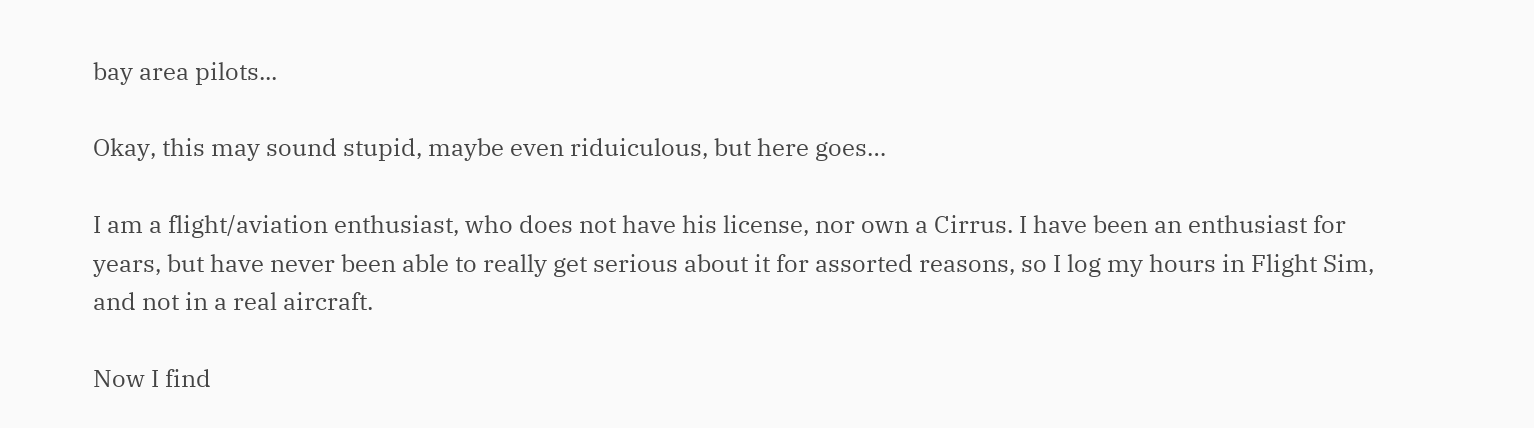bay area pilots...

Okay, this may sound stupid, maybe even riduiculous, but here goes…

I am a flight/aviation enthusiast, who does not have his license, nor own a Cirrus. I have been an enthusiast for years, but have never been able to really get serious about it for assorted reasons, so I log my hours in Flight Sim, and not in a real aircraft.

Now I find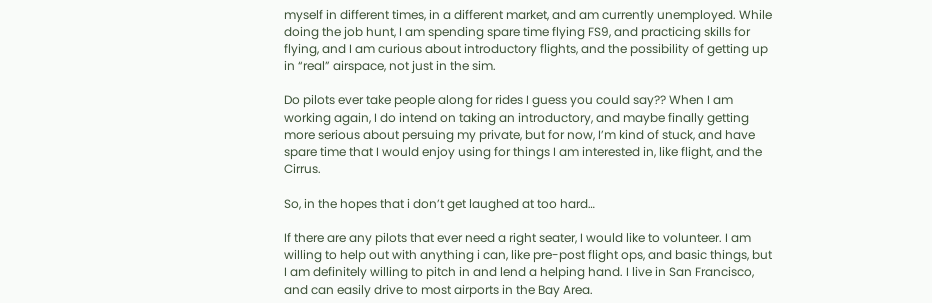myself in different times, in a different market, and am currently unemployed. While doing the job hunt, I am spending spare time flying FS9, and practicing skills for flying, and I am curious about introductory flights, and the possibility of getting up in “real” airspace, not just in the sim.

Do pilots ever take people along for rides I guess you could say?? When I am working again, I do intend on taking an introductory, and maybe finally getting more serious about persuing my private, but for now, I’m kind of stuck, and have spare time that I would enjoy using for things I am interested in, like flight, and the Cirrus.

So, in the hopes that i don’t get laughed at too hard…

If there are any pilots that ever need a right seater, I would like to volunteer. I am willing to help out with anything i can, like pre-post flight ops, and basic things, but I am definitely willing to pitch in and lend a helping hand. I live in San Francisco, and can easily drive to most airports in the Bay Area.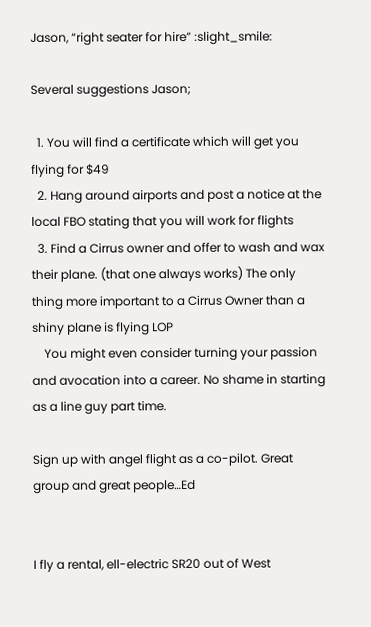Jason, “right seater for hire” :slight_smile:

Several suggestions Jason;

  1. You will find a certificate which will get you flying for $49
  2. Hang around airports and post a notice at the local FBO stating that you will work for flights
  3. Find a Cirrus owner and offer to wash and wax their plane. (that one always works) The only thing more important to a Cirrus Owner than a shiny plane is flying LOP
    You might even consider turning your passion and avocation into a career. No shame in starting as a line guy part time.

Sign up with angel flight as a co-pilot. Great group and great people…Ed


I fly a rental, ell-electric SR20 out of West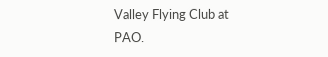Valley Flying Club at PAO.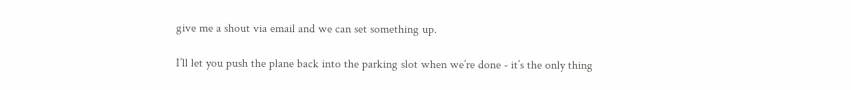give me a shout via email and we can set something up.

I’ll let you push the plane back into the parking slot when we’re done - it’s the only thing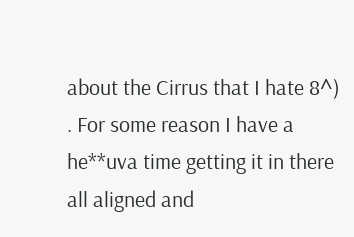about the Cirrus that I hate 8^) . For some reason I have a he**uva time getting it in there all aligned and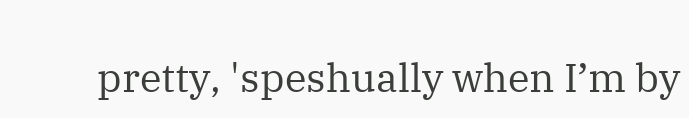pretty, 'speshually when I’m by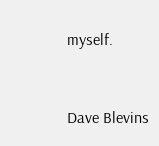myself.


Dave Blevins